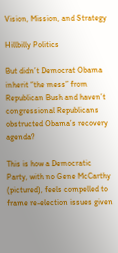Vision, Mission, and Strategy

Hillbilly Politics

But didn’t Democrat Obama inherit “the mess” from Republican Bush and haven’t congressional Republicans obstructed Obama’s recovery agenda?

This is how a Democratic Party, with no Gene McCarthy (pictured), feels compelled to frame re-election issues given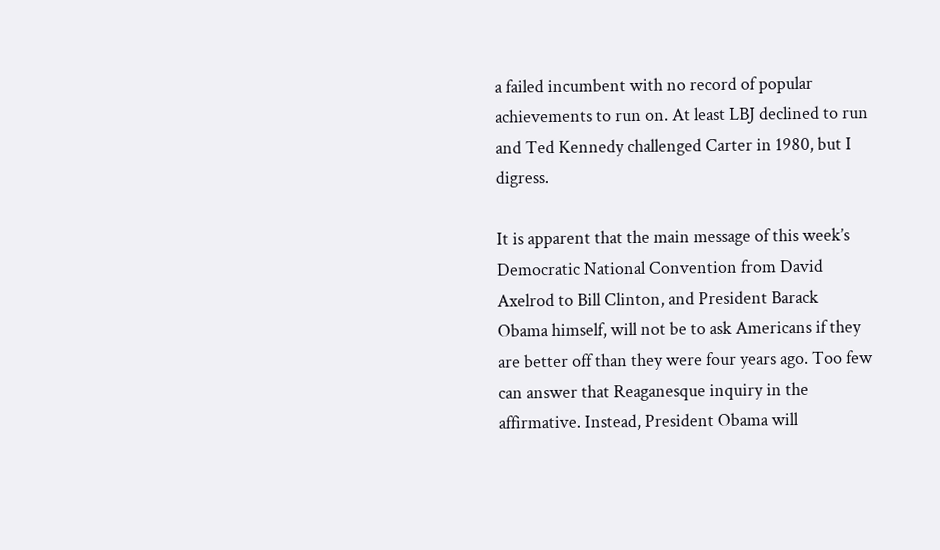a failed incumbent with no record of popular achievements to run on. At least LBJ declined to run and Ted Kennedy challenged Carter in 1980, but I digress.

It is apparent that the main message of this week’s Democratic National Convention from David Axelrod to Bill Clinton, and President Barack Obama himself, will not be to ask Americans if they are better off than they were four years ago. Too few can answer that Reaganesque inquiry in the affirmative. Instead, President Obama will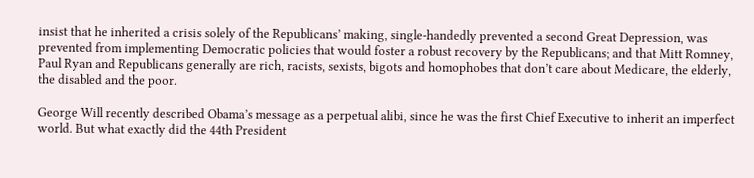insist that he inherited a crisis solely of the Republicans’ making, single-handedly prevented a second Great Depression, was prevented from implementing Democratic policies that would foster a robust recovery by the Republicans; and that Mitt Romney, Paul Ryan and Republicans generally are rich, racists, sexists, bigots and homophobes that don’t care about Medicare, the elderly, the disabled and the poor.

George Will recently described Obama’s message as a perpetual alibi, since he was the first Chief Executive to inherit an imperfect world. But what exactly did the 44th President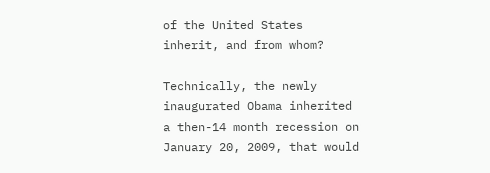of the United States inherit, and from whom?

Technically, the newly inaugurated Obama inherited a then-14 month recession on January 20, 2009, that would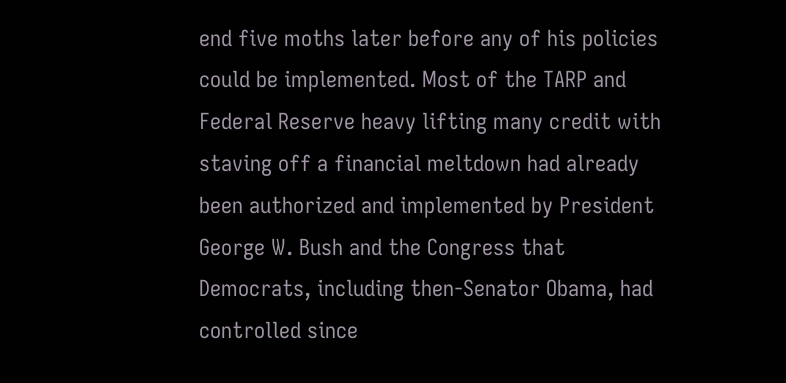end five moths later before any of his policies could be implemented. Most of the TARP and Federal Reserve heavy lifting many credit with staving off a financial meltdown had already been authorized and implemented by President George W. Bush and the Congress that Democrats, including then-Senator Obama, had controlled since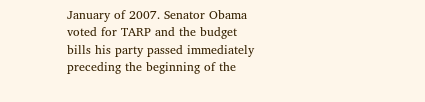January of 2007. Senator Obama voted for TARP and the budget bills his party passed immediately preceding the beginning of the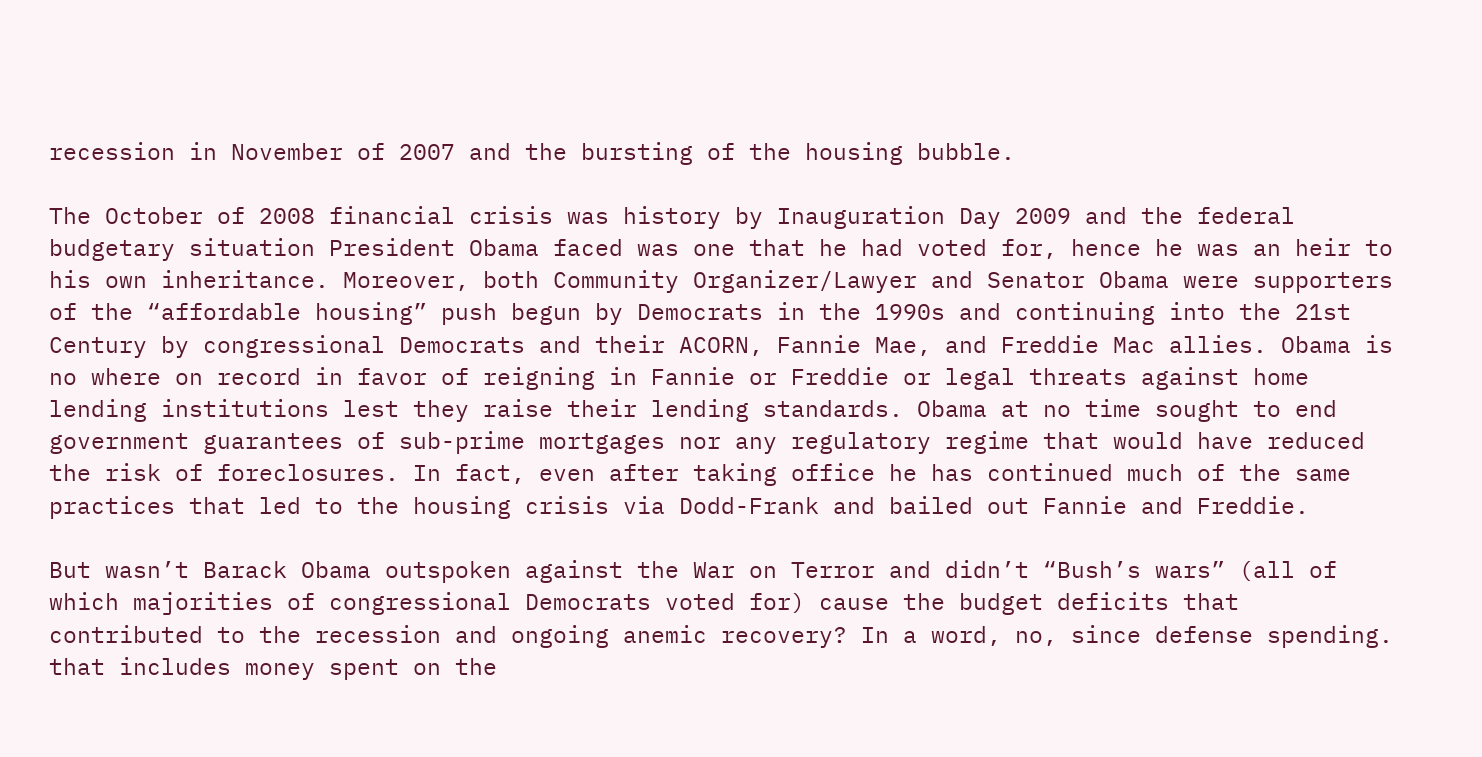recession in November of 2007 and the bursting of the housing bubble.

The October of 2008 financial crisis was history by Inauguration Day 2009 and the federal budgetary situation President Obama faced was one that he had voted for, hence he was an heir to his own inheritance. Moreover, both Community Organizer/Lawyer and Senator Obama were supporters of the “affordable housing” push begun by Democrats in the 1990s and continuing into the 21st Century by congressional Democrats and their ACORN, Fannie Mae, and Freddie Mac allies. Obama is no where on record in favor of reigning in Fannie or Freddie or legal threats against home lending institutions lest they raise their lending standards. Obama at no time sought to end government guarantees of sub-prime mortgages nor any regulatory regime that would have reduced the risk of foreclosures. In fact, even after taking office he has continued much of the same practices that led to the housing crisis via Dodd-Frank and bailed out Fannie and Freddie.

But wasn’t Barack Obama outspoken against the War on Terror and didn’t “Bush’s wars” (all of which majorities of congressional Democrats voted for) cause the budget deficits that contributed to the recession and ongoing anemic recovery? In a word, no, since defense spending. that includes money spent on the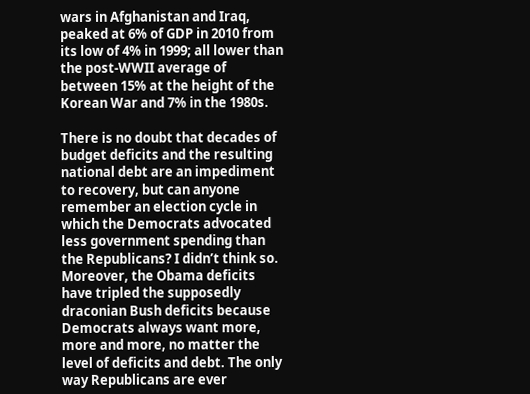wars in Afghanistan and Iraq, peaked at 6% of GDP in 2010 from its low of 4% in 1999; all lower than the post-WWII average of between 15% at the height of the Korean War and 7% in the 1980s.

There is no doubt that decades of budget deficits and the resulting national debt are an impediment to recovery, but can anyone remember an election cycle in which the Democrats advocated less government spending than the Republicans? I didn’t think so. Moreover, the Obama deficits have tripled the supposedly draconian Bush deficits because Democrats always want more, more and more, no matter the level of deficits and debt. The only way Republicans are ever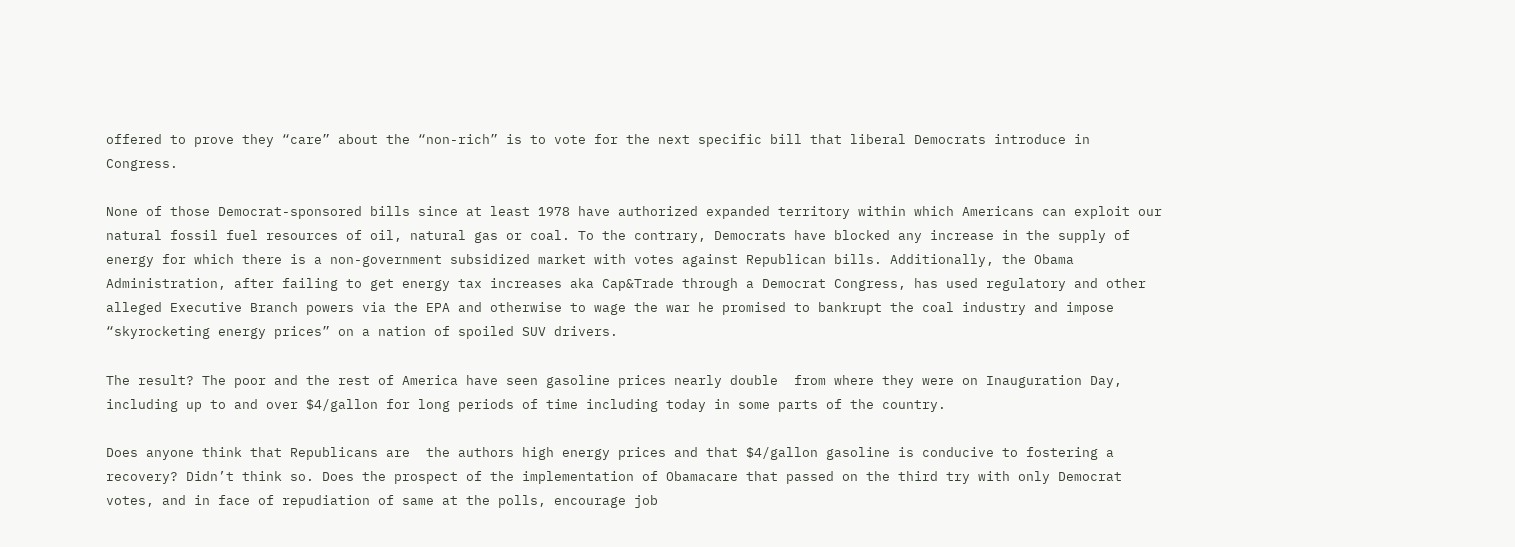offered to prove they “care” about the “non-rich” is to vote for the next specific bill that liberal Democrats introduce in Congress.

None of those Democrat-sponsored bills since at least 1978 have authorized expanded territory within which Americans can exploit our natural fossil fuel resources of oil, natural gas or coal. To the contrary, Democrats have blocked any increase in the supply of energy for which there is a non-government subsidized market with votes against Republican bills. Additionally, the Obama Administration, after failing to get energy tax increases aka Cap&Trade through a Democrat Congress, has used regulatory and other alleged Executive Branch powers via the EPA and otherwise to wage the war he promised to bankrupt the coal industry and impose “skyrocketing energy prices” on a nation of spoiled SUV drivers.

The result? The poor and the rest of America have seen gasoline prices nearly double  from where they were on Inauguration Day, including up to and over $4/gallon for long periods of time including today in some parts of the country.

Does anyone think that Republicans are  the authors high energy prices and that $4/gallon gasoline is conducive to fostering a recovery? Didn’t think so. Does the prospect of the implementation of Obamacare that passed on the third try with only Democrat votes, and in face of repudiation of same at the polls, encourage job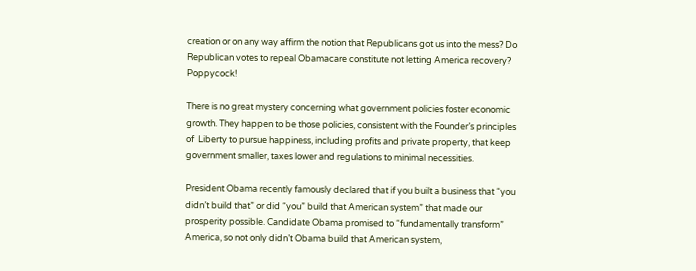creation or on any way affirm the notion that Republicans got us into the mess? Do Republican votes to repeal Obamacare constitute not letting America recovery? Poppycock!

There is no great mystery concerning what government policies foster economic growth. They happen to be those policies, consistent with the Founder’s principles of  Liberty to pursue happiness, including profits and private property, that keep government smaller, taxes lower and regulations to minimal necessities.

President Obama recently famously declared that if you built a business that “you didn’t build that” or did “you” build that American system” that made our prosperity possible. Candidate Obama promised to “fundamentally transform” America, so not only didn’t Obama build that American system,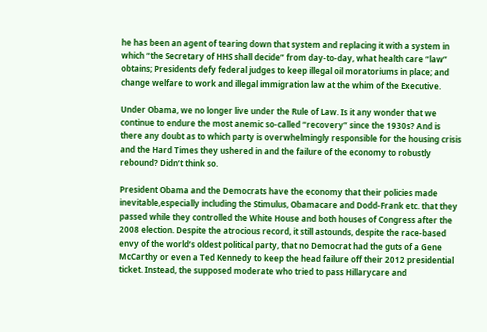he has been an agent of tearing down that system and replacing it with a system in which “the Secretary of HHS shall decide” from day-to-day, what health care “law” obtains; Presidents defy federal judges to keep illegal oil moratoriums in place; and change welfare to work and illegal immigration law at the whim of the Executive.

Under Obama, we no longer live under the Rule of Law. Is it any wonder that we continue to endure the most anemic so-called “recovery” since the 1930s? And is there any doubt as to which party is overwhelmingly responsible for the housing crisis and the Hard Times they ushered in and the failure of the economy to robustly rebound? Didn’t think so.

President Obama and the Democrats have the economy that their policies made inevitable,especially including the Stimulus, Obamacare and Dodd-Frank etc. that they passed while they controlled the White House and both houses of Congress after the 2008 election. Despite the atrocious record, it still astounds, despite the race-based envy of the world’s oldest political party, that no Democrat had the guts of a Gene McCarthy or even a Ted Kennedy to keep the head failure off their 2012 presidential ticket. Instead, the supposed moderate who tried to pass Hillarycare and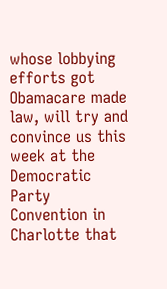whose lobbying efforts got Obamacare made law, will try and convince us this week at the Democratic Party Convention in Charlotte that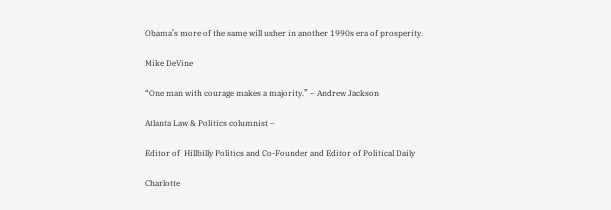Obama’s more of the same will usher in another 1990s era of prosperity.

Mike DeVine

“One man with courage makes a majority.” – Andrew Jackson

Atlanta Law & Politics columnist –

Editor of  Hillbilly Politics and Co-Founder and Editor of Political Daily

Charlotte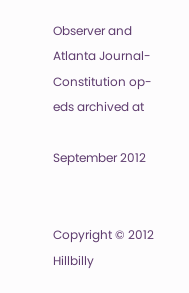Observer and Atlanta Journal-Constitution op-eds archived at

September 2012


Copyright © 2012 Hillbilly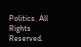Politics. All Rights Reserved.